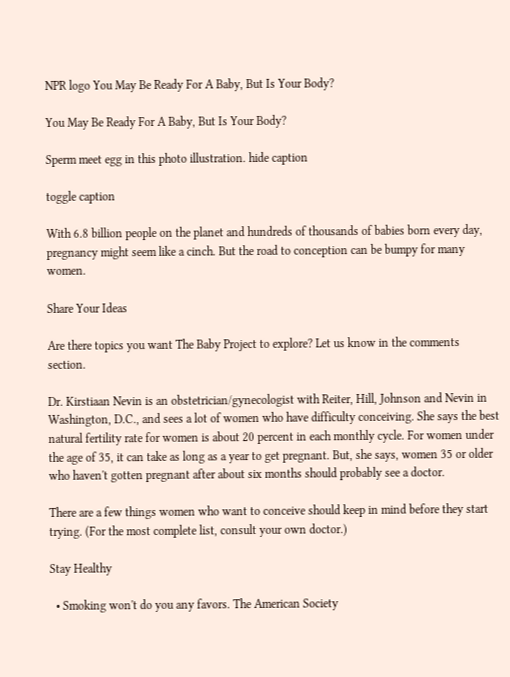NPR logo You May Be Ready For A Baby, But Is Your Body?

You May Be Ready For A Baby, But Is Your Body?

Sperm meet egg in this photo illustration. hide caption

toggle caption

With 6.8 billion people on the planet and hundreds of thousands of babies born every day, pregnancy might seem like a cinch. But the road to conception can be bumpy for many women.

Share Your Ideas

Are there topics you want The Baby Project to explore? Let us know in the comments section.

Dr. Kirstiaan Nevin is an obstetrician/gynecologist with Reiter, Hill, Johnson and Nevin in Washington, D.C., and sees a lot of women who have difficulty conceiving. She says the best natural fertility rate for women is about 20 percent in each monthly cycle. For women under the age of 35, it can take as long as a year to get pregnant. But, she says, women 35 or older who haven't gotten pregnant after about six months should probably see a doctor.

There are a few things women who want to conceive should keep in mind before they start trying. (For the most complete list, consult your own doctor.)

Stay Healthy

  • Smoking won't do you any favors. The American Society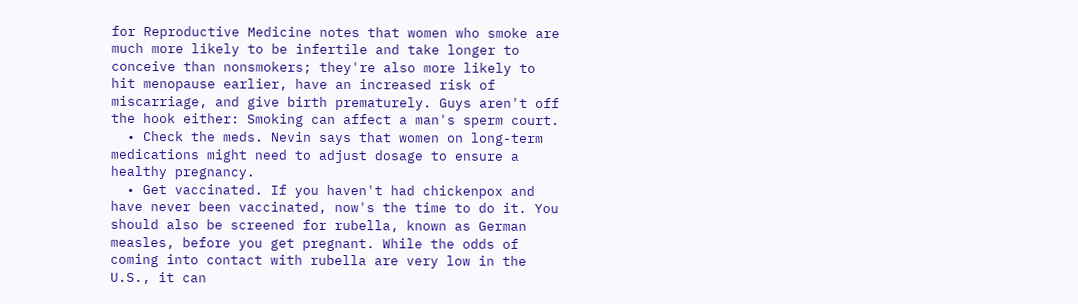for Reproductive Medicine notes that women who smoke are much more likely to be infertile and take longer to conceive than nonsmokers; they're also more likely to hit menopause earlier, have an increased risk of miscarriage, and give birth prematurely. Guys aren't off the hook either: Smoking can affect a man's sperm court.
  • Check the meds. Nevin says that women on long-term medications might need to adjust dosage to ensure a healthy pregnancy.
  • Get vaccinated. If you haven't had chickenpox and have never been vaccinated, now's the time to do it. You should also be screened for rubella, known as German measles, before you get pregnant. While the odds of coming into contact with rubella are very low in the U.S., it can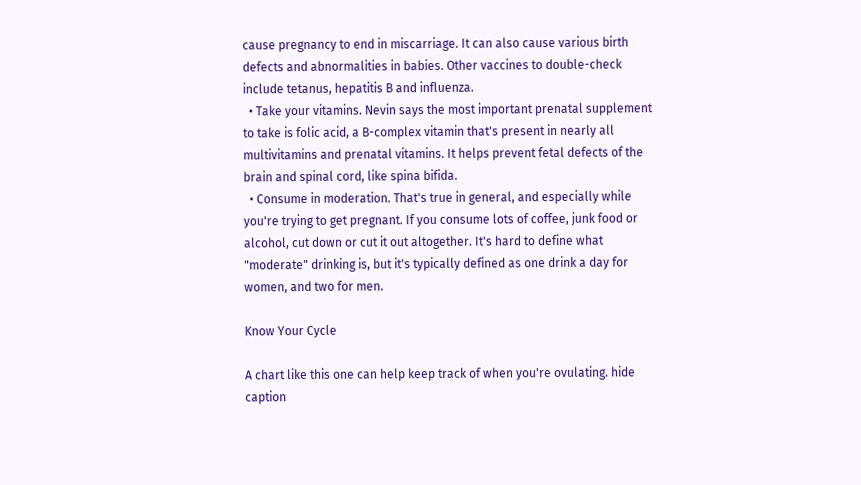cause pregnancy to end in miscarriage. It can also cause various birth defects and abnormalities in babies. Other vaccines to double-check include tetanus, hepatitis B and influenza.
  • Take your vitamins. Nevin says the most important prenatal supplement to take is folic acid, a B-complex vitamin that's present in nearly all multivitamins and prenatal vitamins. It helps prevent fetal defects of the brain and spinal cord, like spina bifida.
  • Consume in moderation. That's true in general, and especially while you're trying to get pregnant. If you consume lots of coffee, junk food or alcohol, cut down or cut it out altogether. It's hard to define what "moderate" drinking is, but it's typically defined as one drink a day for women, and two for men.

Know Your Cycle

A chart like this one can help keep track of when you're ovulating. hide caption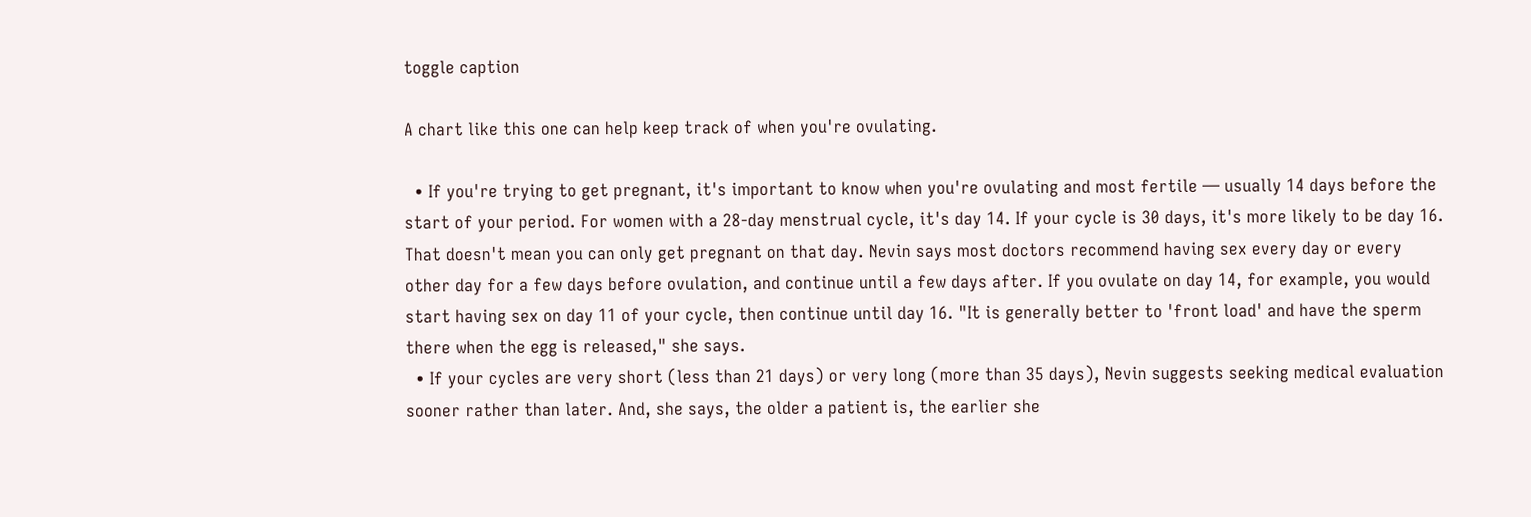toggle caption

A chart like this one can help keep track of when you're ovulating.

  • If you're trying to get pregnant, it's important to know when you're ovulating and most fertile — usually 14 days before the start of your period. For women with a 28-day menstrual cycle, it's day 14. If your cycle is 30 days, it's more likely to be day 16. That doesn't mean you can only get pregnant on that day. Nevin says most doctors recommend having sex every day or every other day for a few days before ovulation, and continue until a few days after. If you ovulate on day 14, for example, you would start having sex on day 11 of your cycle, then continue until day 16. "It is generally better to 'front load' and have the sperm there when the egg is released," she says.
  • If your cycles are very short (less than 21 days) or very long (more than 35 days), Nevin suggests seeking medical evaluation sooner rather than later. And, she says, the older a patient is, the earlier she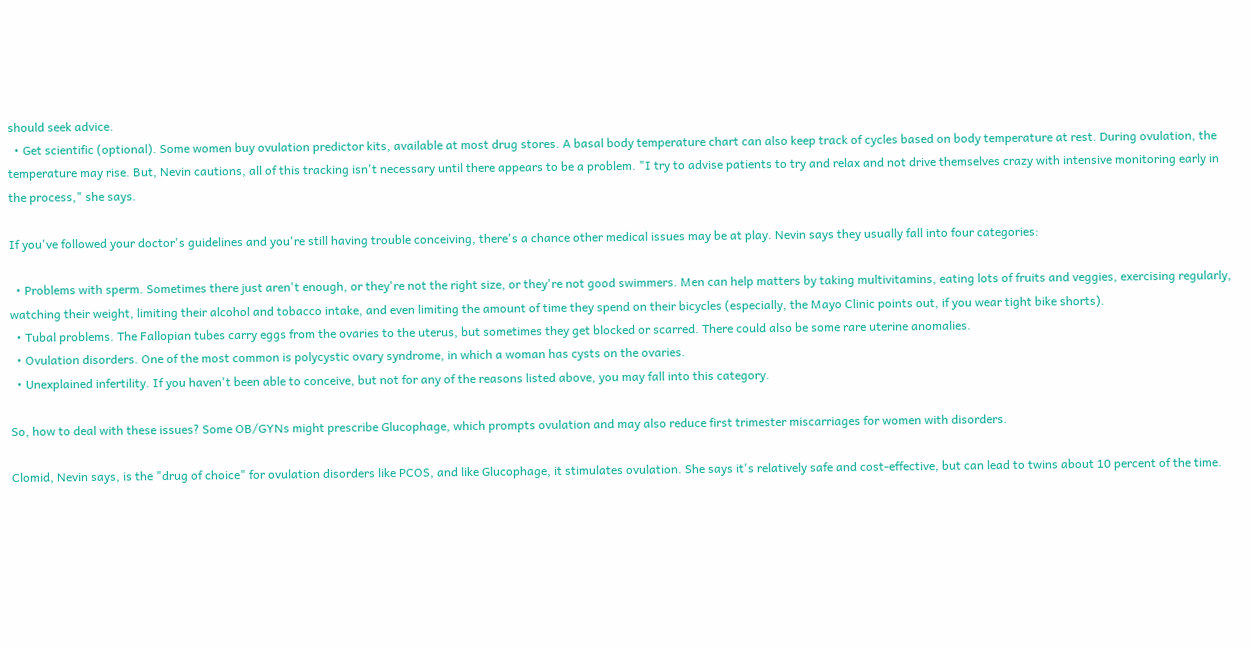should seek advice.
  • Get scientific (optional). Some women buy ovulation predictor kits, available at most drug stores. A basal body temperature chart can also keep track of cycles based on body temperature at rest. During ovulation, the temperature may rise. But, Nevin cautions, all of this tracking isn't necessary until there appears to be a problem. "I try to advise patients to try and relax and not drive themselves crazy with intensive monitoring early in the process," she says.

If you've followed your doctor's guidelines and you're still having trouble conceiving, there's a chance other medical issues may be at play. Nevin says they usually fall into four categories:

  • Problems with sperm. Sometimes there just aren't enough, or they're not the right size, or they're not good swimmers. Men can help matters by taking multivitamins, eating lots of fruits and veggies, exercising regularly, watching their weight, limiting their alcohol and tobacco intake, and even limiting the amount of time they spend on their bicycles (especially, the Mayo Clinic points out, if you wear tight bike shorts).
  • Tubal problems. The Fallopian tubes carry eggs from the ovaries to the uterus, but sometimes they get blocked or scarred. There could also be some rare uterine anomalies.
  • Ovulation disorders. One of the most common is polycystic ovary syndrome, in which a woman has cysts on the ovaries.
  • Unexplained infertility. If you haven't been able to conceive, but not for any of the reasons listed above, you may fall into this category.

So, how to deal with these issues? Some OB/GYNs might prescribe Glucophage, which prompts ovulation and may also reduce first trimester miscarriages for women with disorders.

Clomid, Nevin says, is the "drug of choice" for ovulation disorders like PCOS, and like Glucophage, it stimulates ovulation. She says it's relatively safe and cost-effective, but can lead to twins about 10 percent of the time.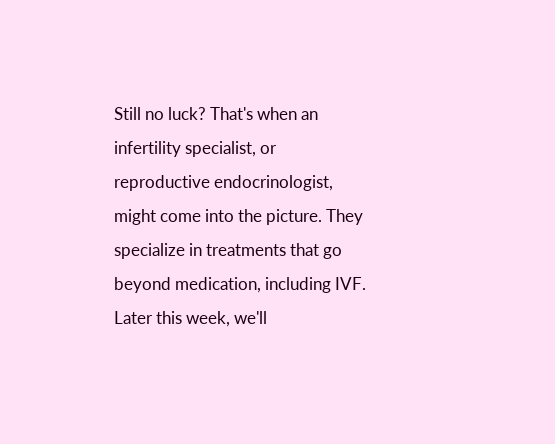Still no luck? That's when an infertility specialist, or reproductive endocrinologist, might come into the picture. They specialize in treatments that go beyond medication, including IVF. Later this week, we'll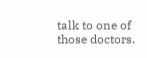talk to one of those doctors.